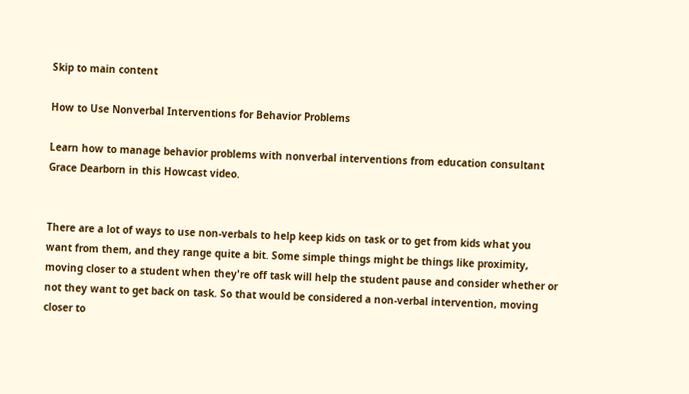Skip to main content

How to Use Nonverbal Interventions for Behavior Problems

Learn how to manage behavior problems with nonverbal interventions from education consultant Grace Dearborn in this Howcast video.


There are a lot of ways to use non-verbals to help keep kids on task or to get from kids what you want from them, and they range quite a bit. Some simple things might be things like proximity, moving closer to a student when they're off task will help the student pause and consider whether or not they want to get back on task. So that would be considered a non-verbal intervention, moving closer to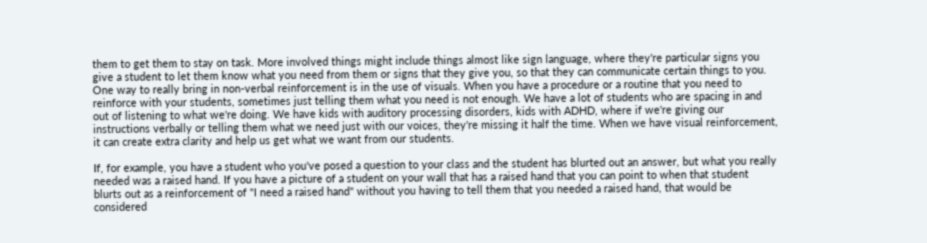them to get them to stay on task. More involved things might include things almost like sign language, where they're particular signs you give a student to let them know what you need from them or signs that they give you, so that they can communicate certain things to you. One way to really bring in non-verbal reinforcement is in the use of visuals. When you have a procedure or a routine that you need to reinforce with your students, sometimes just telling them what you need is not enough. We have a lot of students who are spacing in and out of listening to what we're doing. We have kids with auditory processing disorders, kids with ADHD, where if we're giving our instructions verbally or telling them what we need just with our voices, they're missing it half the time. When we have visual reinforcement, it can create extra clarity and help us get what we want from our students.

If, for example, you have a student who you've posed a question to your class and the student has blurted out an answer, but what you really needed was a raised hand. If you have a picture of a student on your wall that has a raised hand that you can point to when that student blurts out as a reinforcement of "I need a raised hand" without you having to tell them that you needed a raised hand, that would be considered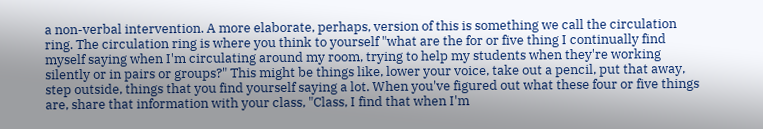a non-verbal intervention. A more elaborate, perhaps, version of this is something we call the circulation ring. The circulation ring is where you think to yourself "what are the for or five thing I continually find myself saying when I'm circulating around my room, trying to help my students when they're working silently or in pairs or groups?" This might be things like, lower your voice, take out a pencil, put that away, step outside, things that you find yourself saying a lot. When you've figured out what these four or five things are, share that information with your class, "Class, I find that when I'm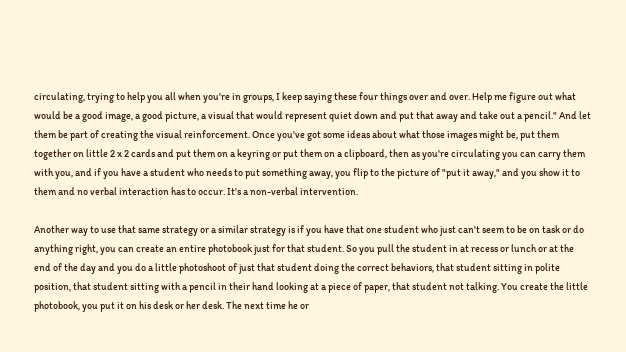circulating, trying to help you all when you're in groups, I keep saying these four things over and over. Help me figure out what would be a good image, a good picture, a visual that would represent quiet down and put that away and take out a pencil." And let them be part of creating the visual reinforcement. Once you've got some ideas about what those images might be, put them together on little 2 x 2 cards and put them on a keyring or put them on a clipboard, then as you're circulating you can carry them with you, and if you have a student who needs to put something away, you flip to the picture of "put it away," and you show it to them and no verbal interaction has to occur. It's a non-verbal intervention.

Another way to use that same strategy or a similar strategy is if you have that one student who just can't seem to be on task or do anything right, you can create an entire photobook just for that student. So you pull the student in at recess or lunch or at the end of the day and you do a little photoshoot of just that student doing the correct behaviors, that student sitting in polite position, that student sitting with a pencil in their hand looking at a piece of paper, that student not talking. You create the little photobook, you put it on his desk or her desk. The next time he or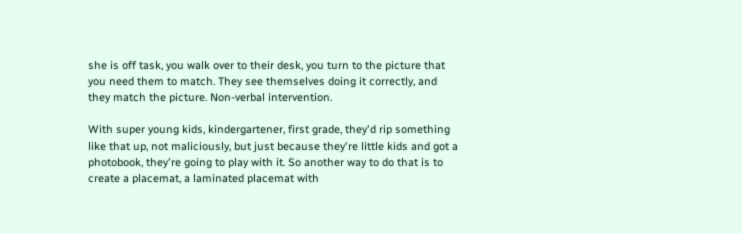she is off task, you walk over to their desk, you turn to the picture that you need them to match. They see themselves doing it correctly, and they match the picture. Non-verbal intervention.

With super young kids, kindergartener, first grade, they'd rip something like that up, not maliciously, but just because they're little kids and got a photobook, they're going to play with it. So another way to do that is to create a placemat, a laminated placemat with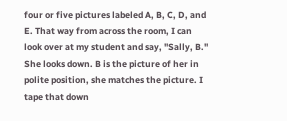four or five pictures labeled A, B, C, D, and E. That way from across the room, I can look over at my student and say, "Sally, B." She looks down. B is the picture of her in polite position, she matches the picture. I tape that down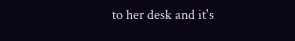to her desk and it's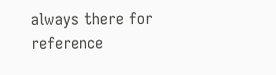always there for reference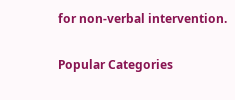for non-verbal intervention.

Popular Categories